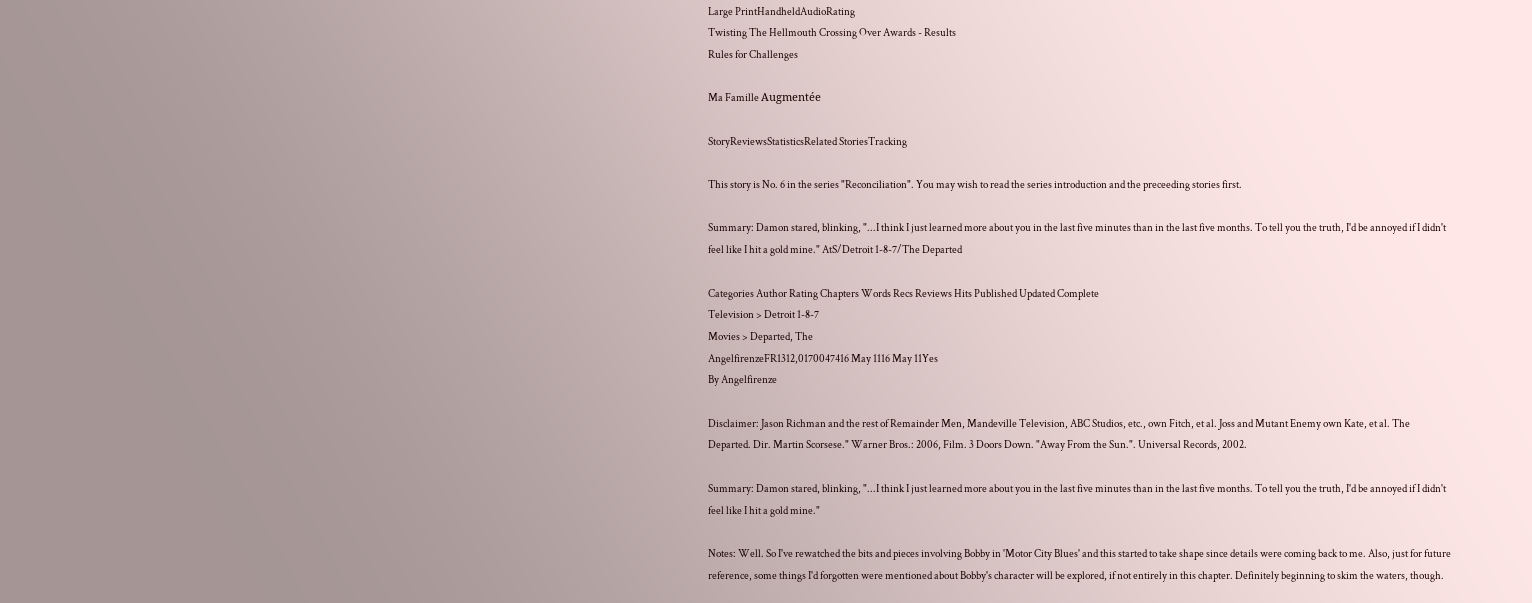Large PrintHandheldAudioRating
Twisting The Hellmouth Crossing Over Awards - Results
Rules for Challenges

Ma Famille Augmentée

StoryReviewsStatisticsRelated StoriesTracking

This story is No. 6 in the series "Reconciliation". You may wish to read the series introduction and the preceeding stories first.

Summary: Damon stared, blinking, "...I think I just learned more about you in the last five minutes than in the last five months. To tell you the truth, I'd be annoyed if I didn't feel like I hit a gold mine." AtS/Detroit 1-8-7/The Departed

Categories Author Rating Chapters Words Recs Reviews Hits Published Updated Complete
Television > Detroit 1-8-7
Movies > Departed, The
AngelfirenzeFR1312,0170047416 May 1116 May 11Yes
By Angelfirenze

Disclaimer: Jason Richman and the rest of Remainder Men, Mandeville Television, ABC Studios, etc., own Fitch, et al. Joss and Mutant Enemy own Kate, et al. The Departed. Dir. Martin Scorsese." Warner Bros.: 2006, Film. 3 Doors Down. "Away From the Sun.". Universal Records, 2002.

Summary: Damon stared, blinking, "...I think I just learned more about you in the last five minutes than in the last five months. To tell you the truth, I'd be annoyed if I didn't feel like I hit a gold mine."

Notes: Well. So I've rewatched the bits and pieces involving Bobby in 'Motor City Blues' and this started to take shape since details were coming back to me. Also, just for future reference, some things I'd forgotten were mentioned about Bobby's character will be explored, if not entirely in this chapter. Definitely beginning to skim the waters, though.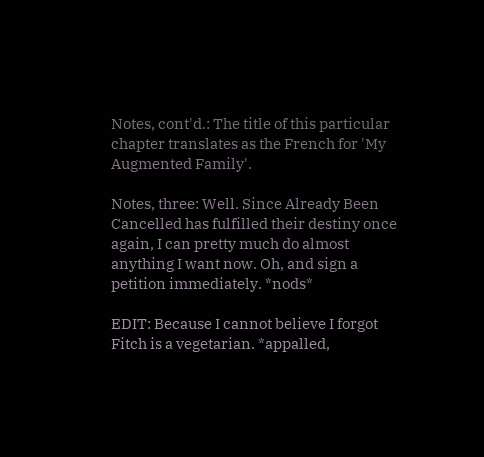Notes, cont'd.: The title of this particular chapter translates as the French for 'My Augmented Family'.

Notes, three: Well. Since Already Been Cancelled has fulfilled their destiny once again, I can pretty much do almost anything I want now. Oh, and sign a petition immediately. *nods*

EDIT: Because I cannot believe I forgot Fitch is a vegetarian. *appalled,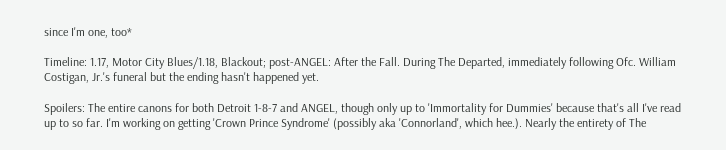since I'm one, too*

Timeline: 1.17, Motor City Blues/1.18, Blackout; post-ANGEL: After the Fall. During The Departed, immediately following Ofc. William Costigan, Jr.'s funeral but the ending hasn't happened yet.

Spoilers: The entire canons for both Detroit 1-8-7 and ANGEL, though only up to 'Immortality for Dummies' because that's all I've read up to so far. I'm working on getting 'Crown Prince Syndrome' (possibly aka 'Connorland', which hee.). Nearly the entirety of The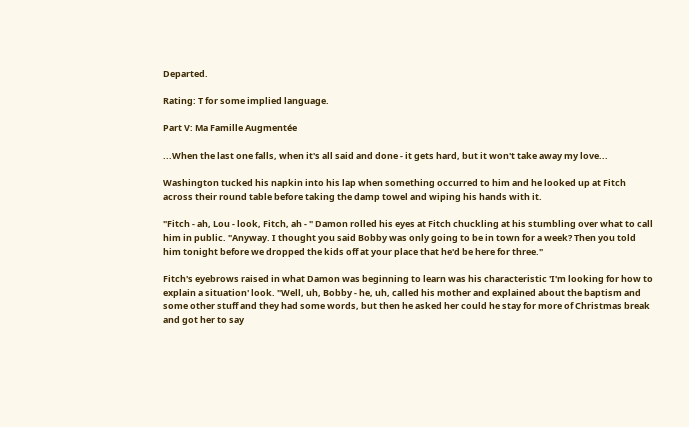Departed.

Rating: T for some implied language.

Part V: Ma Famille Augmentée

...When the last one falls, when it's all said and done - it gets hard, but it won't take away my love...

Washington tucked his napkin into his lap when something occurred to him and he looked up at Fitch across their round table before taking the damp towel and wiping his hands with it.

"Fitch - ah, Lou - look, Fitch, ah - " Damon rolled his eyes at Fitch chuckling at his stumbling over what to call him in public. "Anyway. I thought you said Bobby was only going to be in town for a week? Then you told him tonight before we dropped the kids off at your place that he'd be here for three."

Fitch's eyebrows raised in what Damon was beginning to learn was his characteristic 'I'm looking for how to explain a situation' look. "Well, uh, Bobby - he, uh, called his mother and explained about the baptism and some other stuff and they had some words, but then he asked her could he stay for more of Christmas break and got her to say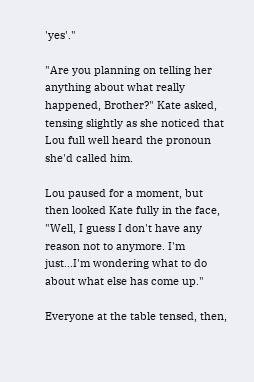'yes'."

"Are you planning on telling her anything about what really happened, Brother?" Kate asked, tensing slightly as she noticed that Lou full well heard the pronoun she'd called him.

Lou paused for a moment, but then looked Kate fully in the face, "Well, I guess I don't have any reason not to anymore. I'm just...I'm wondering what to do about what else has come up."

Everyone at the table tensed, then,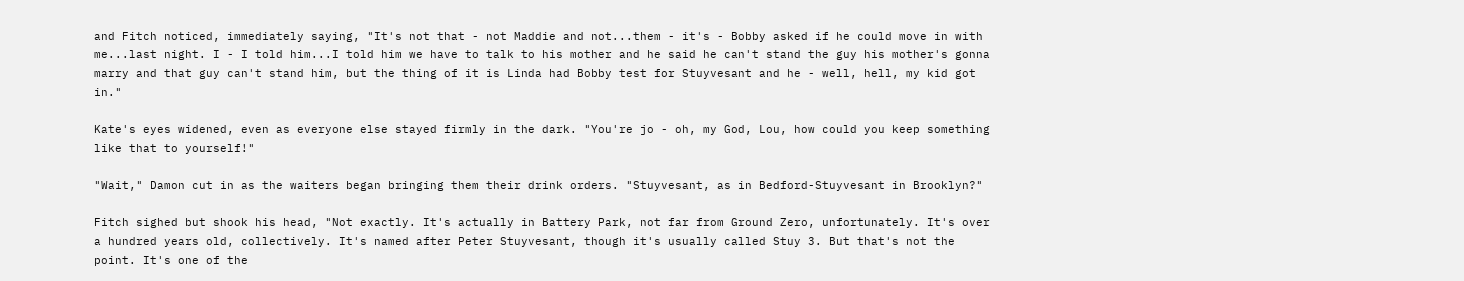and Fitch noticed, immediately saying, "It's not that - not Maddie and not...them - it's - Bobby asked if he could move in with me...last night. I - I told him...I told him we have to talk to his mother and he said he can't stand the guy his mother's gonna marry and that guy can't stand him, but the thing of it is Linda had Bobby test for Stuyvesant and he - well, hell, my kid got in."

Kate's eyes widened, even as everyone else stayed firmly in the dark. "You're jo - oh, my God, Lou, how could you keep something like that to yourself!"

"Wait," Damon cut in as the waiters began bringing them their drink orders. "Stuyvesant, as in Bedford-Stuyvesant in Brooklyn?"

Fitch sighed but shook his head, "Not exactly. It's actually in Battery Park, not far from Ground Zero, unfortunately. It's over a hundred years old, collectively. It's named after Peter Stuyvesant, though it's usually called Stuy 3. But that's not the point. It's one of the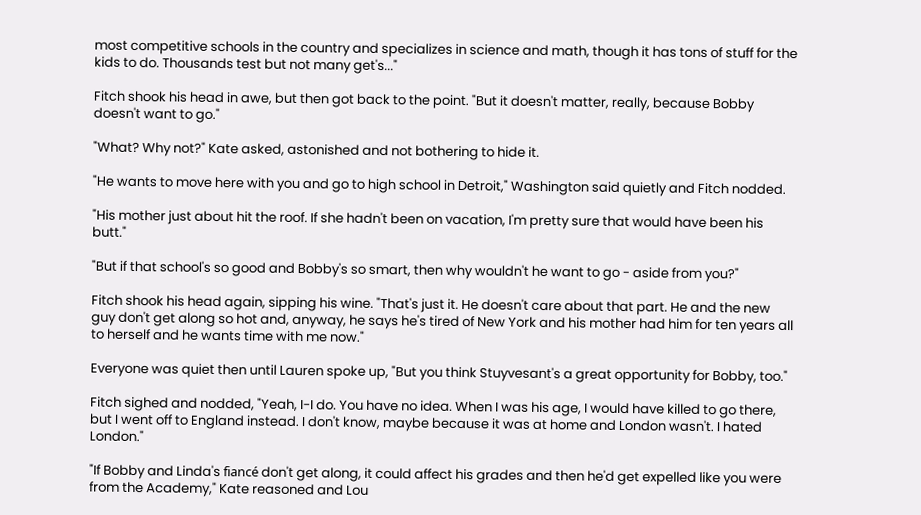most competitive schools in the country and specializes in science and math, though it has tons of stuff for the kids to do. Thousands test but not many get's..."

Fitch shook his head in awe, but then got back to the point. "But it doesn't matter, really, because Bobby doesn't want to go."

"What? Why not?" Kate asked, astonished and not bothering to hide it.

"He wants to move here with you and go to high school in Detroit," Washington said quietly and Fitch nodded.

"His mother just about hit the roof. If she hadn't been on vacation, I'm pretty sure that would have been his butt."

"But if that school's so good and Bobby's so smart, then why wouldn't he want to go - aside from you?"

Fitch shook his head again, sipping his wine. "That's just it. He doesn't care about that part. He and the new guy don't get along so hot and, anyway, he says he's tired of New York and his mother had him for ten years all to herself and he wants time with me now."

Everyone was quiet then until Lauren spoke up, "But you think Stuyvesant's a great opportunity for Bobby, too."

Fitch sighed and nodded, "Yeah, I-I do. You have no idea. When I was his age, I would have killed to go there, but I went off to England instead. I don't know, maybe because it was at home and London wasn't. I hated London."

"If Bobby and Linda's fiancé don't get along, it could affect his grades and then he'd get expelled like you were from the Academy," Kate reasoned and Lou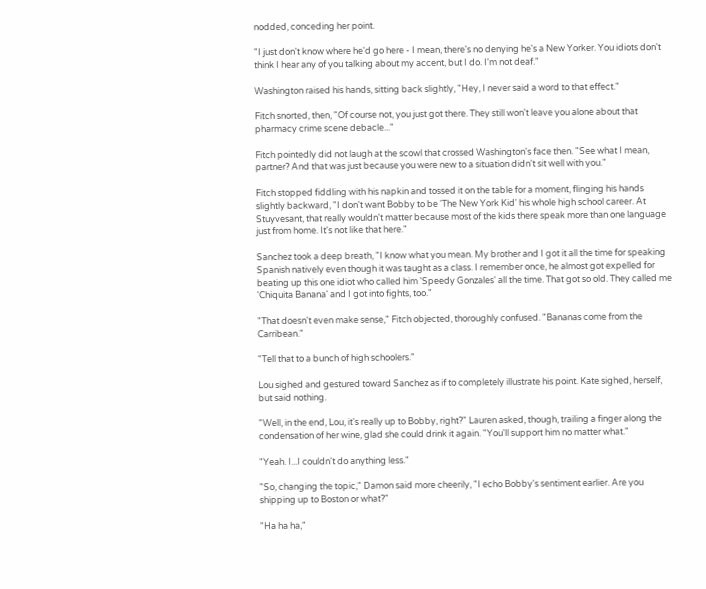nodded, conceding her point.

"I just don't know where he'd go here - I mean, there's no denying he's a New Yorker. You idiots don't think I hear any of you talking about my accent, but I do. I'm not deaf."

Washington raised his hands, sitting back slightly, "Hey, I never said a word to that effect."

Fitch snorted, then, "Of course not, you just got there. They still won't leave you alone about that pharmacy crime scene debacle..."

Fitch pointedly did not laugh at the scowl that crossed Washington's face then. "See what I mean, partner? And that was just because you were new to a situation didn't sit well with you."

Fitch stopped fiddling with his napkin and tossed it on the table for a moment, flinging his hands slightly backward, "I don't want Bobby to be 'The New York Kid' his whole high school career. At Stuyvesant, that really wouldn't matter because most of the kids there speak more than one language just from home. It's not like that here."

Sanchez took a deep breath, "I know what you mean. My brother and I got it all the time for speaking Spanish natively even though it was taught as a class. I remember once, he almost got expelled for beating up this one idiot who called him 'Speedy Gonzales' all the time. That got so old. They called me 'Chiquita Banana' and I got into fights, too."

"That doesn't even make sense," Fitch objected, thoroughly confused. "Bananas come from the Carribean."

"Tell that to a bunch of high schoolers."

Lou sighed and gestured toward Sanchez as if to completely illustrate his point. Kate sighed, herself, but said nothing.

"Well, in the end, Lou, it's really up to Bobby, right?" Lauren asked, though, trailing a finger along the condensation of her wine, glad she could drink it again. "You'll support him no matter what."

"Yeah. I...I couldn't do anything less."

"So, changing the topic," Damon said more cheerily, "I echo Bobby's sentiment earlier. Are you shipping up to Boston or what?"

"Ha ha ha,"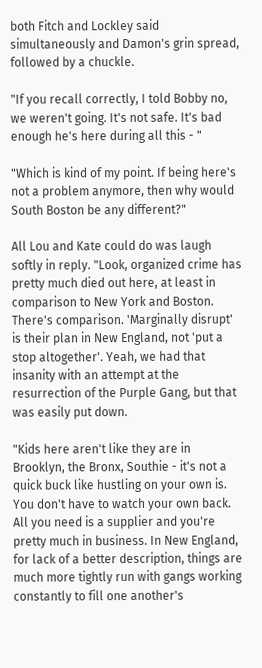both Fitch and Lockley said simultaneously and Damon's grin spread, followed by a chuckle.

"If you recall correctly, I told Bobby no, we weren't going. It's not safe. It's bad enough he's here during all this - "

"Which is kind of my point. If being here's not a problem anymore, then why would South Boston be any different?"

All Lou and Kate could do was laugh softly in reply. "Look, organized crime has pretty much died out here, at least in comparison to New York and Boston. There's comparison. 'Marginally disrupt' is their plan in New England, not 'put a stop altogether'. Yeah, we had that insanity with an attempt at the resurrection of the Purple Gang, but that was easily put down.

"Kids here aren't like they are in Brooklyn, the Bronx, Southie - it's not a quick buck like hustling on your own is. You don't have to watch your own back. All you need is a supplier and you're pretty much in business. In New England, for lack of a better description, things are much more tightly run with gangs working constantly to fill one another's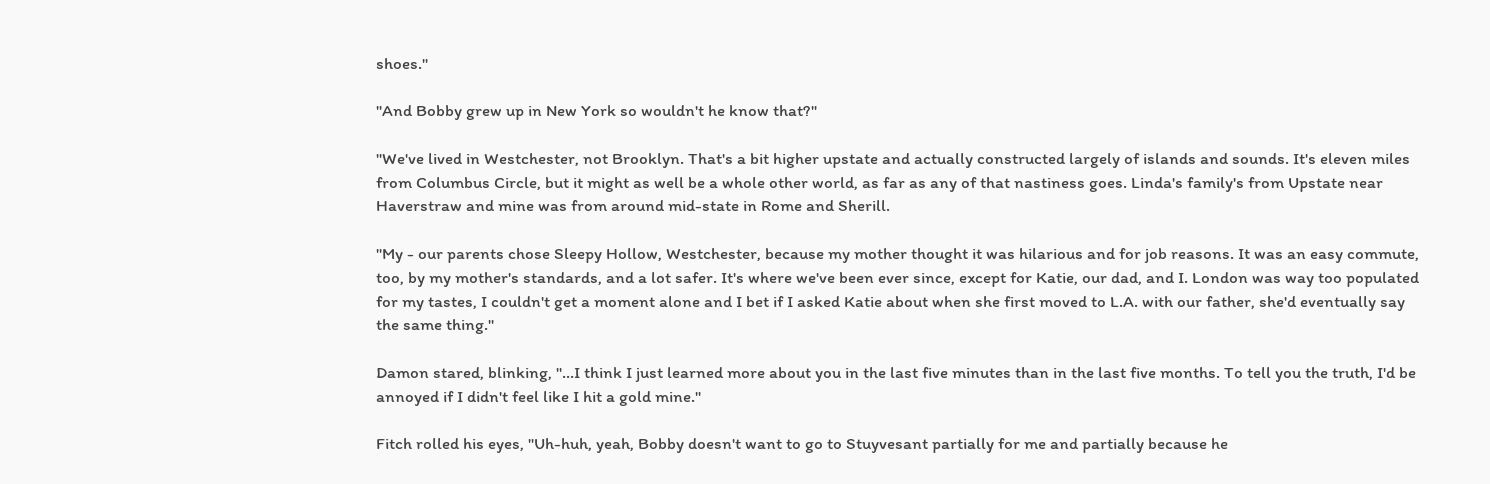shoes."

"And Bobby grew up in New York so wouldn't he know that?"

"We've lived in Westchester, not Brooklyn. That's a bit higher upstate and actually constructed largely of islands and sounds. It's eleven miles from Columbus Circle, but it might as well be a whole other world, as far as any of that nastiness goes. Linda's family's from Upstate near Haverstraw and mine was from around mid-state in Rome and Sherill.

"My - our parents chose Sleepy Hollow, Westchester, because my mother thought it was hilarious and for job reasons. It was an easy commute, too, by my mother's standards, and a lot safer. It's where we've been ever since, except for Katie, our dad, and I. London was way too populated for my tastes, I couldn't get a moment alone and I bet if I asked Katie about when she first moved to L.A. with our father, she'd eventually say the same thing."

Damon stared, blinking, "...I think I just learned more about you in the last five minutes than in the last five months. To tell you the truth, I'd be annoyed if I didn't feel like I hit a gold mine."

Fitch rolled his eyes, "Uh-huh, yeah, Bobby doesn't want to go to Stuyvesant partially for me and partially because he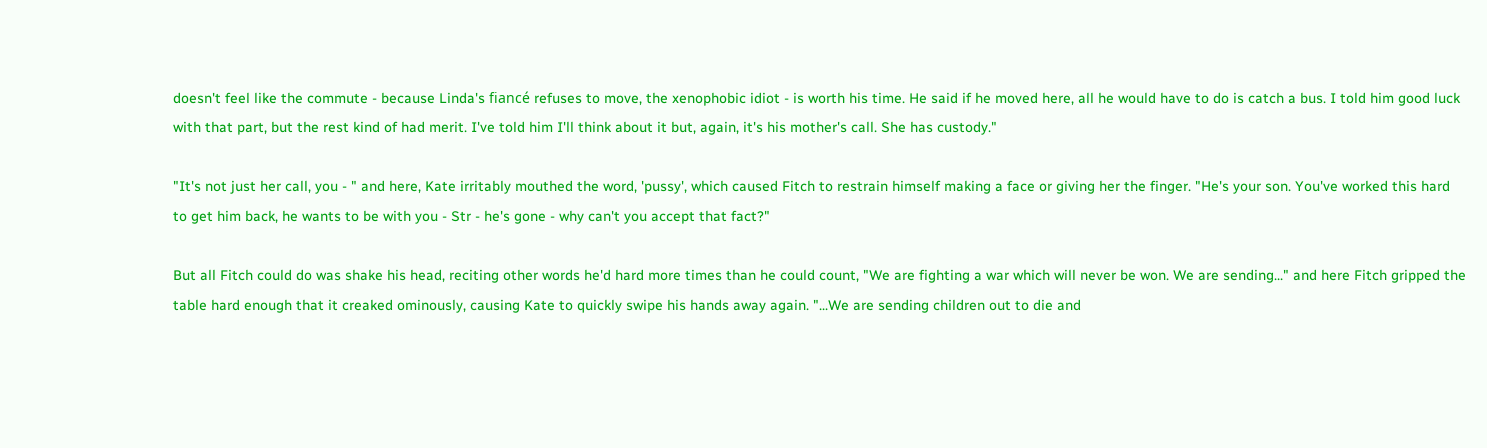doesn't feel like the commute - because Linda's fiancé refuses to move, the xenophobic idiot - is worth his time. He said if he moved here, all he would have to do is catch a bus. I told him good luck with that part, but the rest kind of had merit. I've told him I'll think about it but, again, it's his mother's call. She has custody."

"It's not just her call, you - " and here, Kate irritably mouthed the word, 'pussy', which caused Fitch to restrain himself making a face or giving her the finger. "He's your son. You've worked this hard to get him back, he wants to be with you - Str - he's gone - why can't you accept that fact?"

But all Fitch could do was shake his head, reciting other words he'd hard more times than he could count, "We are fighting a war which will never be won. We are sending..." and here Fitch gripped the table hard enough that it creaked ominously, causing Kate to quickly swipe his hands away again. "...We are sending children out to die and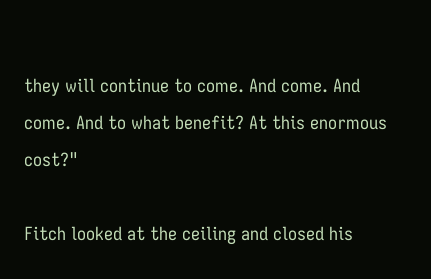they will continue to come. And come. And come. And to what benefit? At this enormous cost?"

Fitch looked at the ceiling and closed his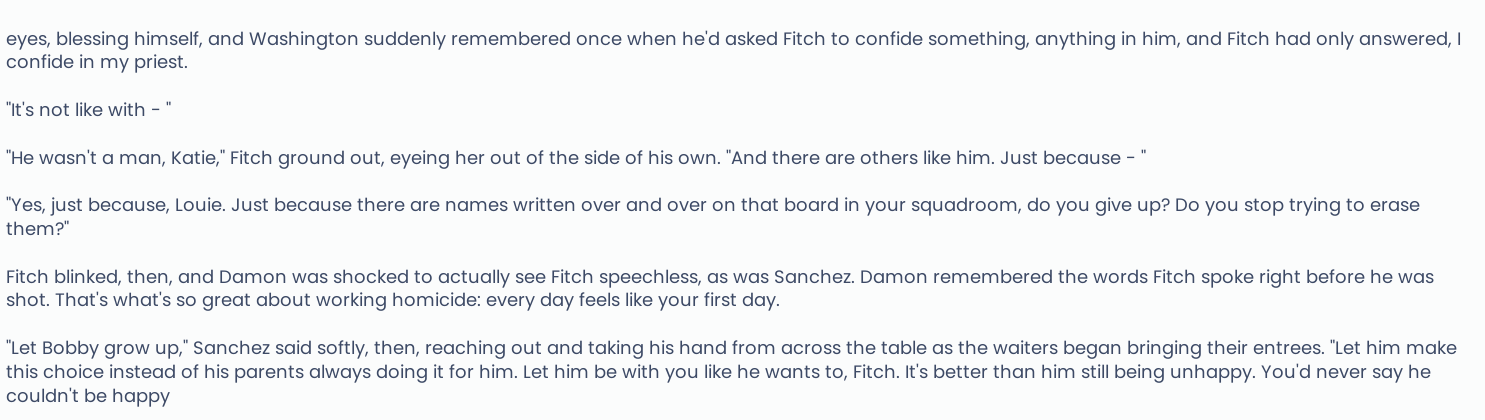eyes, blessing himself, and Washington suddenly remembered once when he'd asked Fitch to confide something, anything in him, and Fitch had only answered, I confide in my priest.

"It's not like with - "

"He wasn't a man, Katie," Fitch ground out, eyeing her out of the side of his own. "And there are others like him. Just because - "

"Yes, just because, Louie. Just because there are names written over and over on that board in your squadroom, do you give up? Do you stop trying to erase them?"

Fitch blinked, then, and Damon was shocked to actually see Fitch speechless, as was Sanchez. Damon remembered the words Fitch spoke right before he was shot. That's what's so great about working homicide: every day feels like your first day.

"Let Bobby grow up," Sanchez said softly, then, reaching out and taking his hand from across the table as the waiters began bringing their entrees. "Let him make this choice instead of his parents always doing it for him. Let him be with you like he wants to, Fitch. It's better than him still being unhappy. You'd never say he couldn't be happy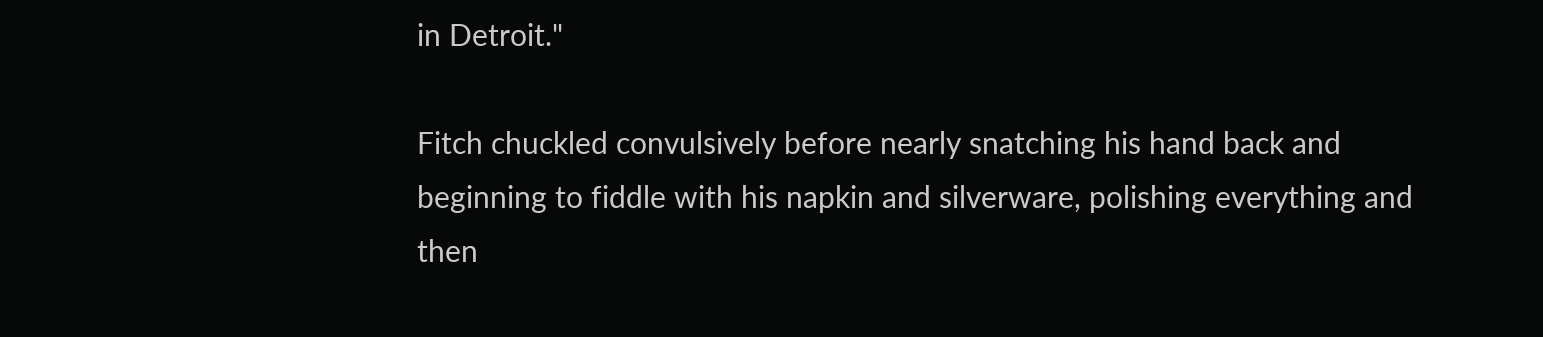in Detroit."

Fitch chuckled convulsively before nearly snatching his hand back and beginning to fiddle with his napkin and silverware, polishing everything and then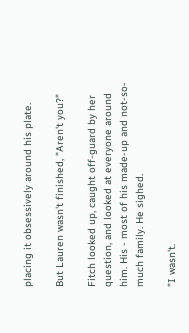placing it obsessively around his plate.

But Lauren wasn't finished, "Aren't you?"

Fitch looked up, caught off-guard by her question, and looked at everyone around him. His - most of his made-up and not-so-much family. He sighed.

"I wasn't.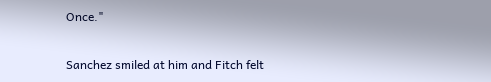Once."

Sanchez smiled at him and Fitch felt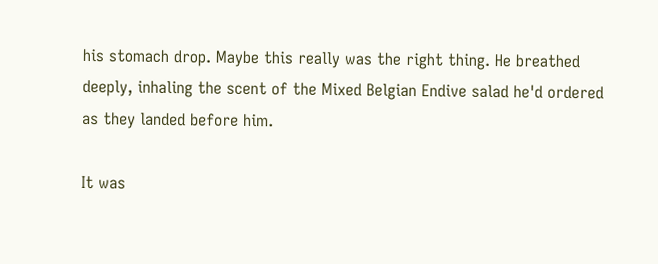his stomach drop. Maybe this really was the right thing. He breathed deeply, inhaling the scent of the Mixed Belgian Endive salad he'd ordered as they landed before him.

It was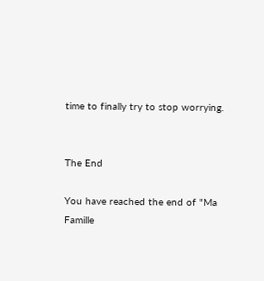time to finally try to stop worrying.


The End

You have reached the end of "Ma Famille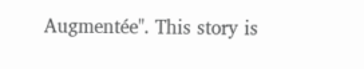Augmentée". This story is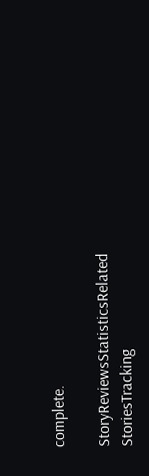complete.

StoryReviewsStatisticsRelated StoriesTracking